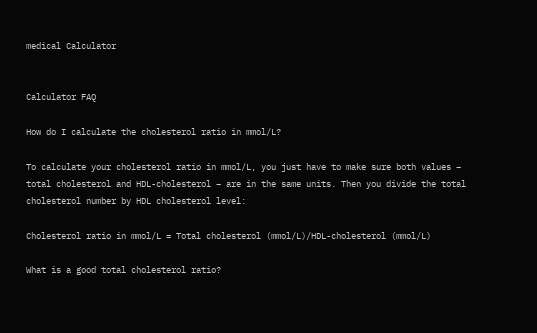medical Calculator


Calculator FAQ

How do I calculate the cholesterol ratio in mmol/L?

To calculate your cholesterol ratio in mmol/L, you just have to make sure both values – total cholesterol and HDL-cholesterol – are in the same units. Then you divide the total cholesterol number by HDL cholesterol level:

Cholesterol ratio in mmol/L = Total cholesterol (mmol/L)/HDL-cholesterol (mmol/L)

What is a good total cholesterol ratio?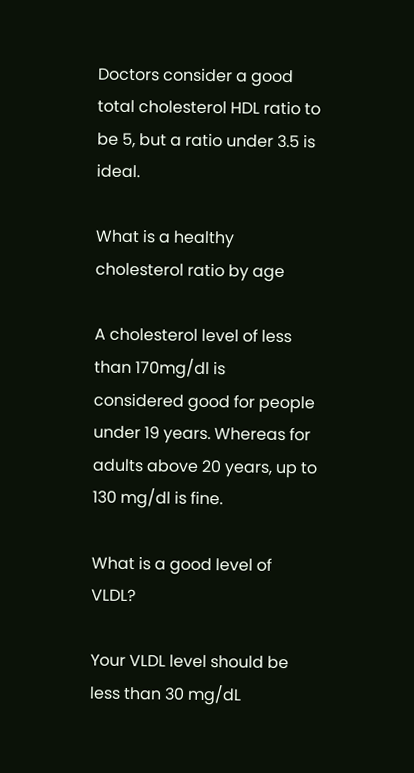Doctors consider a good total cholesterol HDL ratio to be 5, but a ratio under 3.5 is ideal.

What is a healthy cholesterol ratio by age

A cholesterol level of less than 170mg/dl is considered good for people under 19 years. Whereas for adults above 20 years, up to 130 mg/dl is fine.

What is a good level of VLDL?

Your VLDL level should be less than 30 mg/dL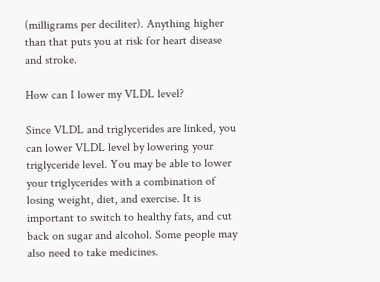(milligrams per deciliter). Anything higher than that puts you at risk for heart disease and stroke.

How can I lower my VLDL level?

Since VLDL and triglycerides are linked, you can lower VLDL level by lowering your triglyceride level. You may be able to lower your triglycerides with a combination of losing weight, diet, and exercise. It is important to switch to healthy fats, and cut back on sugar and alcohol. Some people may also need to take medicines.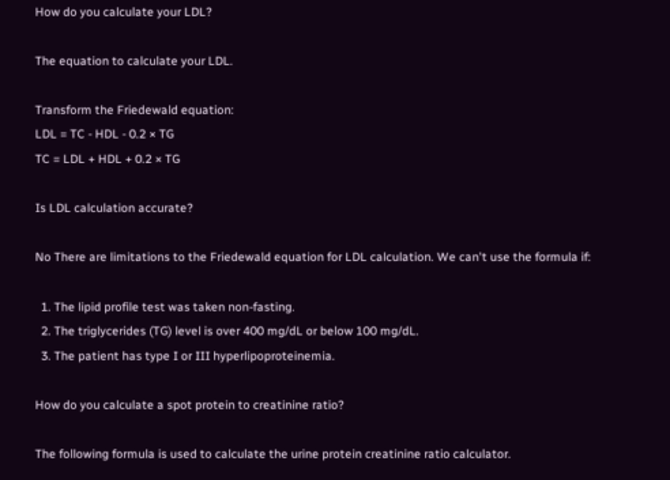How do you calculate your LDL?

The equation to calculate your LDL.

Transform the Friedewald equation:
LDL = TC - HDL - 0.2 × TG
TC = LDL + HDL + 0.2 × TG

Is LDL calculation accurate?

No There are limitations to the Friedewald equation for LDL calculation. We can't use the formula if:

  1. The lipid profile test was taken non-fasting.
  2. The triglycerides (TG) level is over 400 mg/dL or below 100 mg/dL.
  3. The patient has type I or III hyperlipoproteinemia.

How do you calculate a spot protein to creatinine ratio?

The following formula is used to calculate the urine protein creatinine ratio calculator.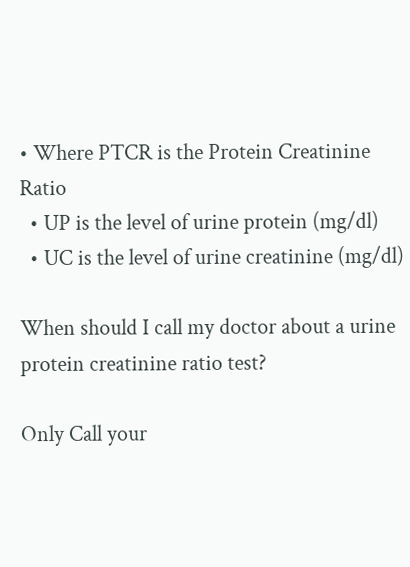• Where PTCR is the Protein Creatinine Ratio
  • UP is the level of urine protein (mg/dl)
  • UC is the level of urine creatinine (mg/dl)

When should I call my doctor about a urine protein creatinine ratio test?

Only Call your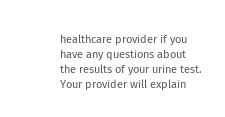healthcare provider if you have any questions about the results of your urine test. Your provider will explain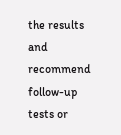the results and recommend follow-up tests or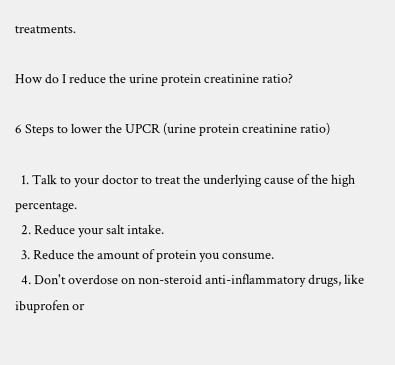treatments.

How do I reduce the urine protein creatinine ratio?

6 Steps to lower the UPCR (urine protein creatinine ratio)

  1. Talk to your doctor to treat the underlying cause of the high percentage.
  2. Reduce your salt intake.
  3. Reduce the amount of protein you consume.
  4. Don't overdose on non-steroid anti-inflammatory drugs, like ibuprofen or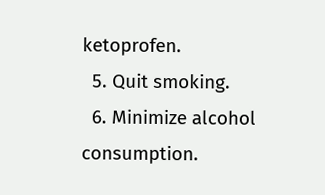ketoprofen.
  5. Quit smoking.
  6. Minimize alcohol consumption.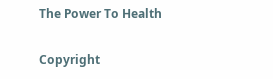The Power To Health

Copyright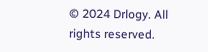© 2024 Drlogy. All rights reserved.